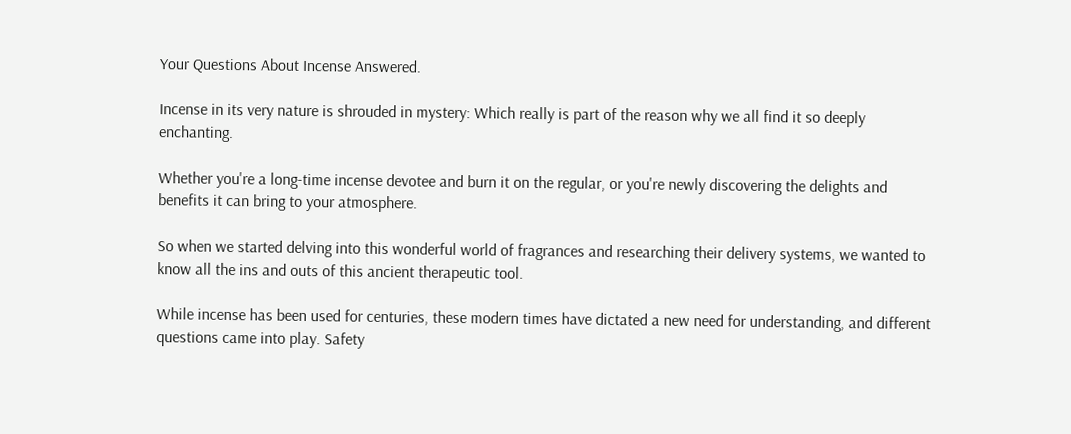Your Questions About Incense Answered.

Incense in its very nature is shrouded in mystery: Which really is part of the reason why we all find it so deeply enchanting.

Whether you're a long-time incense devotee and burn it on the regular, or you're newly discovering the delights and benefits it can bring to your atmosphere.

So when we started delving into this wonderful world of fragrances and researching their delivery systems, we wanted to know all the ins and outs of this ancient therapeutic tool.

While incense has been used for centuries, these modern times have dictated a new need for understanding, and different questions came into play. Safety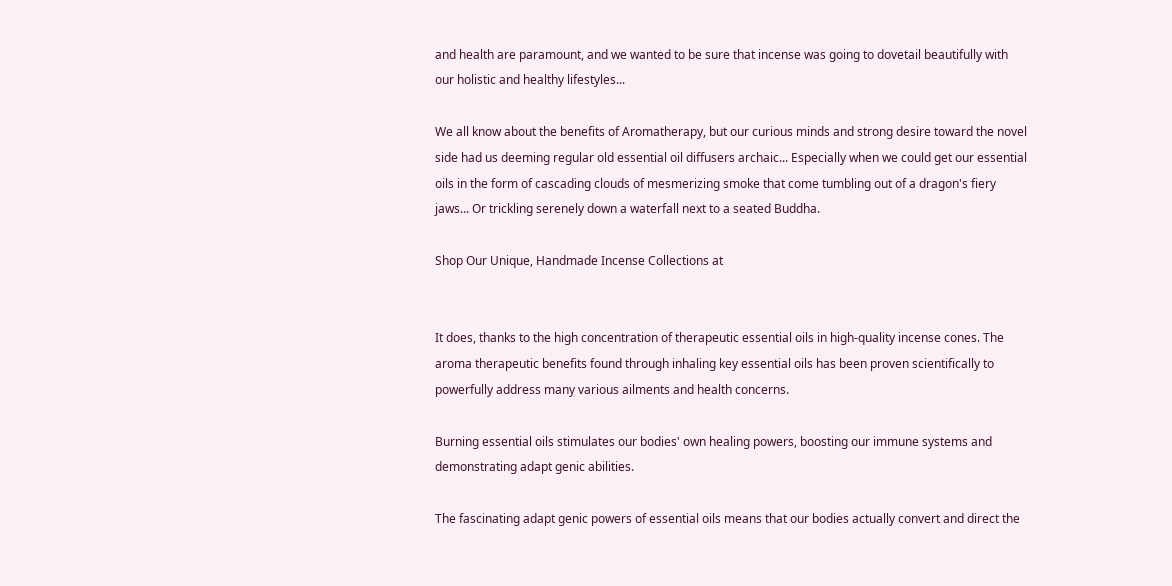and health are paramount, and we wanted to be sure that incense was going to dovetail beautifully with our holistic and healthy lifestyles...

We all know about the benefits of Aromatherapy, but our curious minds and strong desire toward the novel side had us deeming regular old essential oil diffusers archaic... Especially when we could get our essential oils in the form of cascading clouds of mesmerizing smoke that come tumbling out of a dragon's fiery jaws... Or trickling serenely down a waterfall next to a seated Buddha.

Shop Our Unique, Handmade Incense Collections at


It does, thanks to the high concentration of therapeutic essential oils in high-quality incense cones. The aroma therapeutic benefits found through inhaling key essential oils has been proven scientifically to powerfully address many various ailments and health concerns.

Burning essential oils stimulates our bodies' own healing powers, boosting our immune systems and demonstrating adapt genic abilities.

The fascinating adapt genic powers of essential oils means that our bodies actually convert and direct the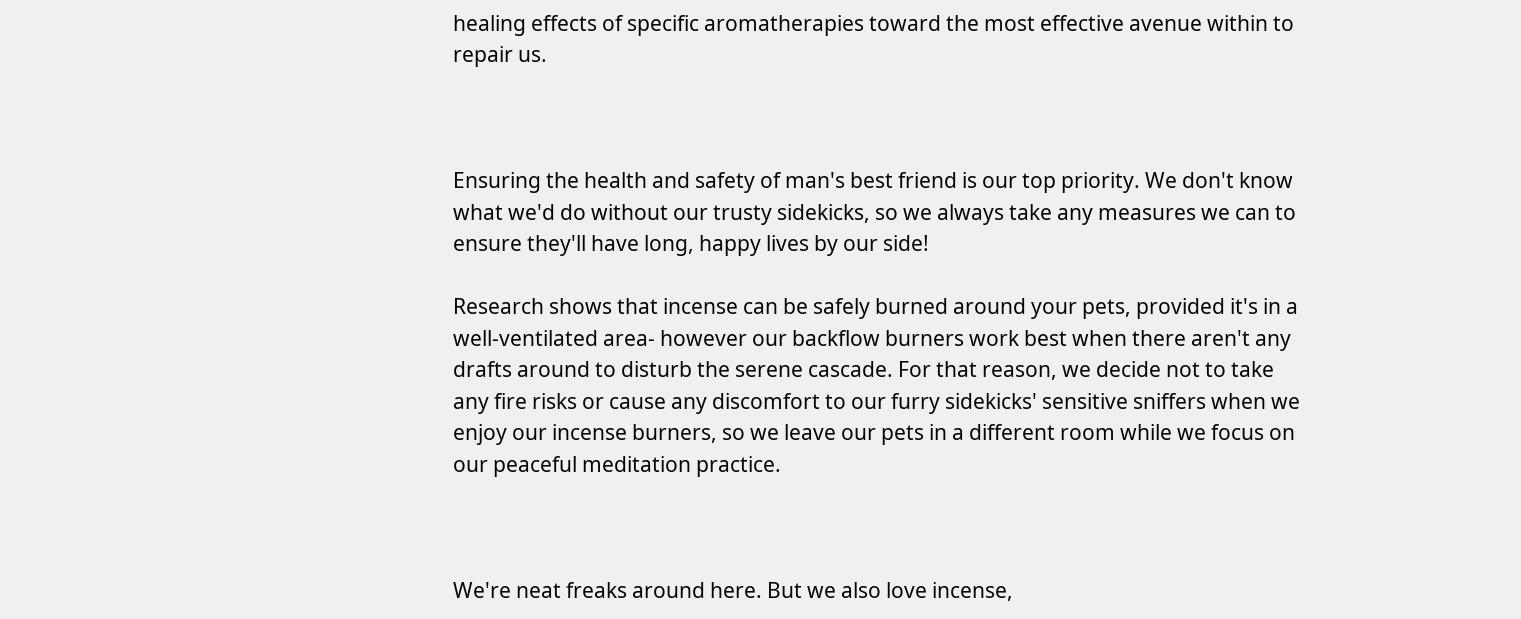healing effects of specific aromatherapies toward the most effective avenue within to repair us.



Ensuring the health and safety of man's best friend is our top priority. We don't know what we'd do without our trusty sidekicks, so we always take any measures we can to ensure they'll have long, happy lives by our side!

Research shows that incense can be safely burned around your pets, provided it's in a well-ventilated area- however our backflow burners work best when there aren't any drafts around to disturb the serene cascade. For that reason, we decide not to take any fire risks or cause any discomfort to our furry sidekicks' sensitive sniffers when we enjoy our incense burners, so we leave our pets in a different room while we focus on our peaceful meditation practice.



We're neat freaks around here. But we also love incense,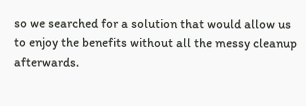so we searched for a solution that would allow us to enjoy the benefits without all the messy cleanup afterwards.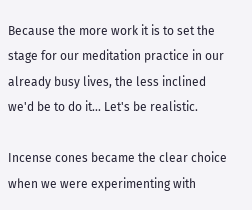Because the more work it is to set the stage for our meditation practice in our already busy lives, the less inclined we'd be to do it... Let's be realistic.

Incense cones became the clear choice when we were experimenting with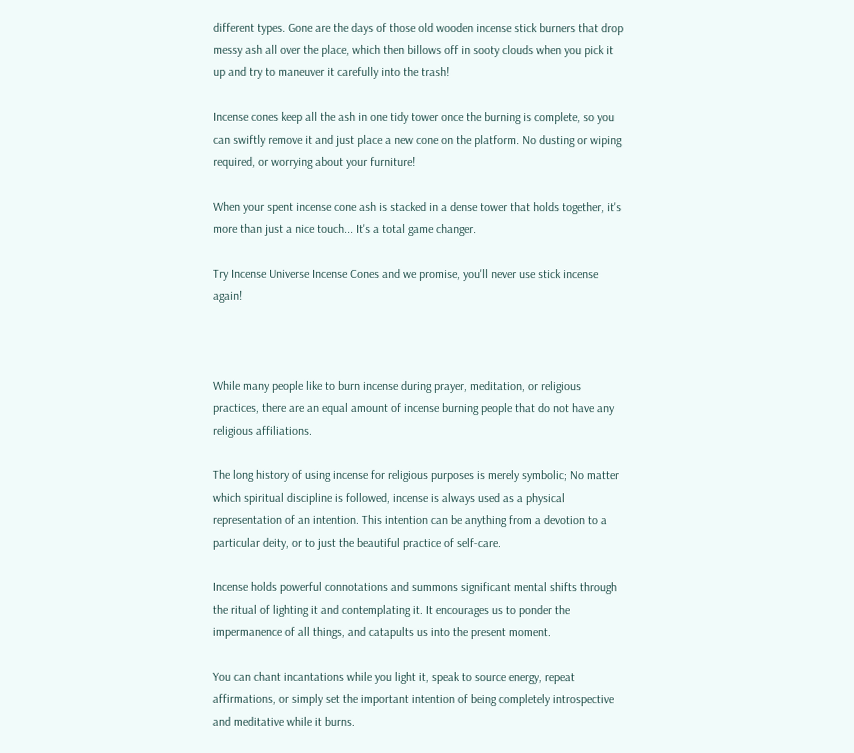different types. Gone are the days of those old wooden incense stick burners that drop messy ash all over the place, which then billows off in sooty clouds when you pick it up and try to maneuver it carefully into the trash!

Incense cones keep all the ash in one tidy tower once the burning is complete, so you can swiftly remove it and just place a new cone on the platform. No dusting or wiping required, or worrying about your furniture!

When your spent incense cone ash is stacked in a dense tower that holds together, it's more than just a nice touch... It's a total game changer.

Try Incense Universe Incense Cones and we promise, you'll never use stick incense again!



While many people like to burn incense during prayer, meditation, or religious practices, there are an equal amount of incense burning people that do not have any religious affiliations.

The long history of using incense for religious purposes is merely symbolic; No matter which spiritual discipline is followed, incense is always used as a physical representation of an intention. This intention can be anything from a devotion to a particular deity, or to just the beautiful practice of self-care.

Incense holds powerful connotations and summons significant mental shifts through the ritual of lighting it and contemplating it. It encourages us to ponder the impermanence of all things, and catapults us into the present moment.

You can chant incantations while you light it, speak to source energy, repeat affirmations, or simply set the important intention of being completely introspective and meditative while it burns.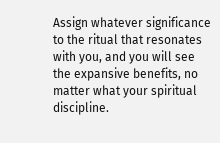Assign whatever significance to the ritual that resonates with you, and you will see the expansive benefits, no matter what your spiritual discipline.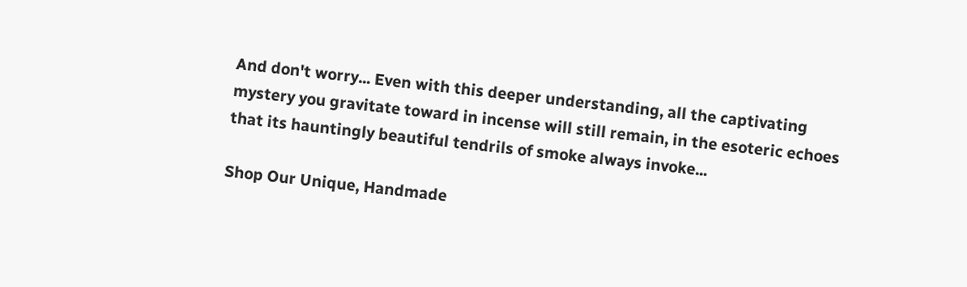And don't worry... Even with this deeper understanding, all the captivating mystery you gravitate toward in incense will still remain, in the esoteric echoes that its hauntingly beautiful tendrils of smoke always invoke...

Shop Our Unique, Handmade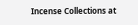Incense Collections at